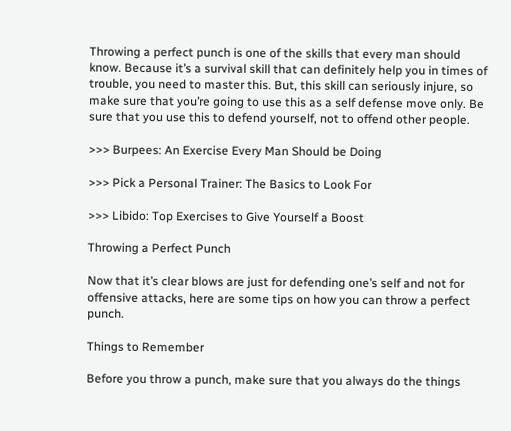Throwing a perfect punch is one of the skills that every man should know. Because it’s a survival skill that can definitely help you in times of trouble, you need to master this. But, this skill can seriously injure, so make sure that you’re going to use this as a self defense move only. Be sure that you use this to defend yourself, not to offend other people.

>>> Burpees: An Exercise Every Man Should be Doing

>>> Pick a Personal Trainer: The Basics to Look For

>>> Libido: Top Exercises to Give Yourself a Boost

Throwing a Perfect Punch

Now that it’s clear blows are just for defending one’s self and not for offensive attacks, here are some tips on how you can throw a perfect punch.

Things to Remember

Before you throw a punch, make sure that you always do the things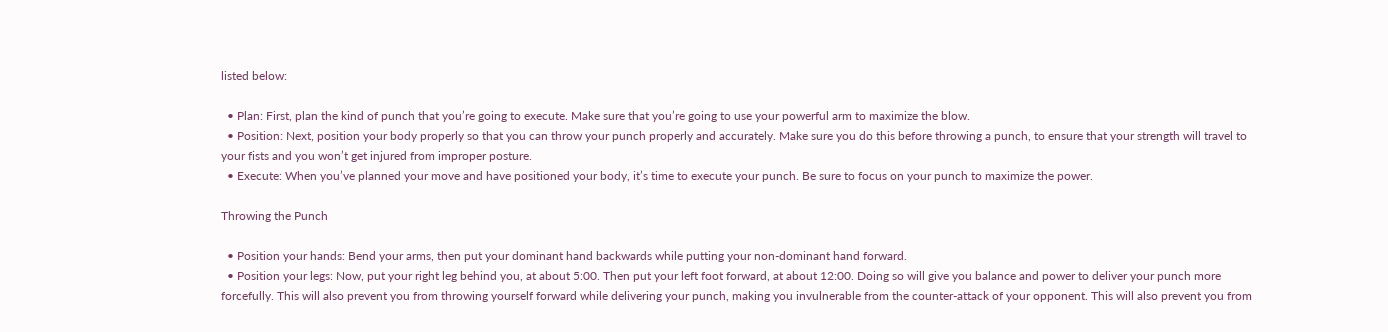listed below:

  • Plan: First, plan the kind of punch that you’re going to execute. Make sure that you’re going to use your powerful arm to maximize the blow.
  • Position: Next, position your body properly so that you can throw your punch properly and accurately. Make sure you do this before throwing a punch, to ensure that your strength will travel to your fists and you won’t get injured from improper posture.
  • Execute: When you’ve planned your move and have positioned your body, it’s time to execute your punch. Be sure to focus on your punch to maximize the power.

Throwing the Punch

  • Position your hands: Bend your arms, then put your dominant hand backwards while putting your non-dominant hand forward.
  • Position your legs: Now, put your right leg behind you, at about 5:00. Then put your left foot forward, at about 12:00. Doing so will give you balance and power to deliver your punch more forcefully. This will also prevent you from throwing yourself forward while delivering your punch, making you invulnerable from the counter-attack of your opponent. This will also prevent you from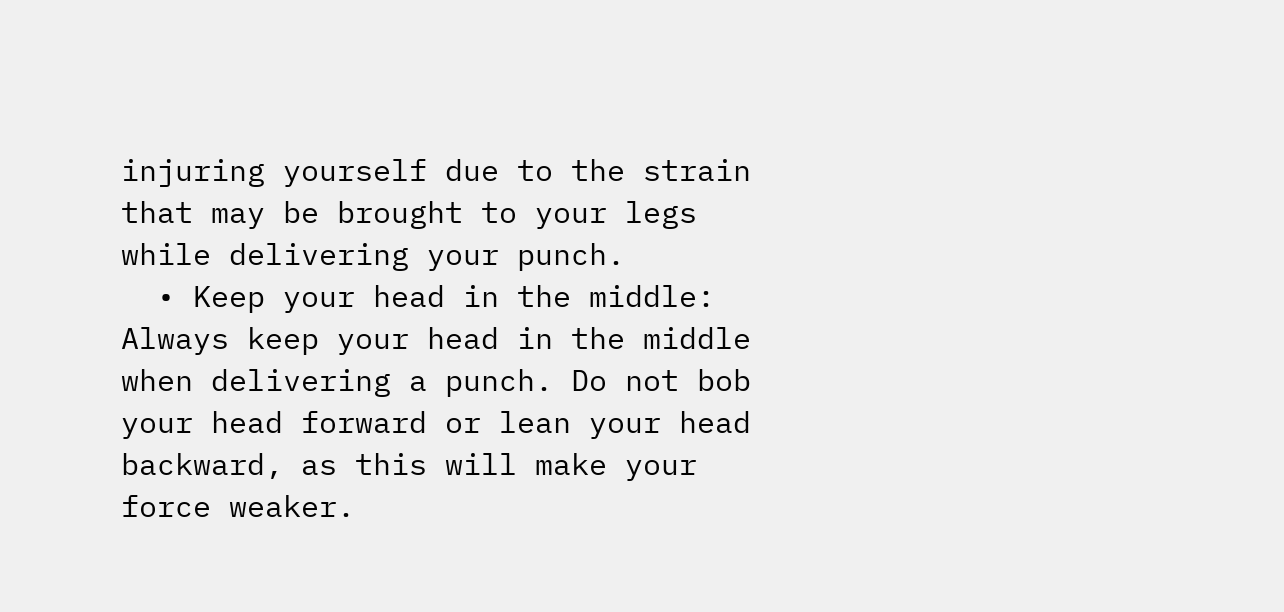injuring yourself due to the strain that may be brought to your legs while delivering your punch.
  • Keep your head in the middle: Always keep your head in the middle when delivering a punch. Do not bob your head forward or lean your head backward, as this will make your force weaker.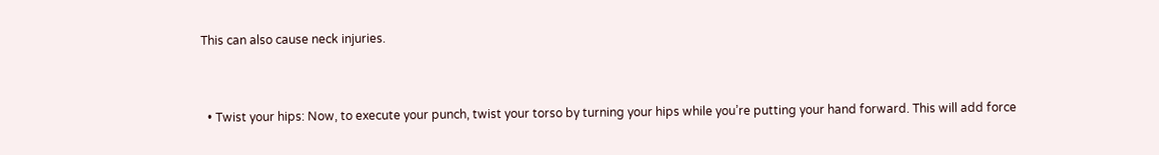This can also cause neck injuries.


  • Twist your hips: Now, to execute your punch, twist your torso by turning your hips while you’re putting your hand forward. This will add force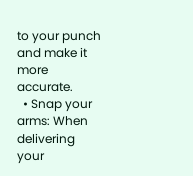to your punch and make it more accurate.
  • Snap your arms: When delivering your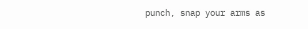punch, snap your arms as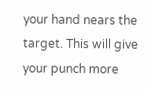your hand nears the target. This will give your punch more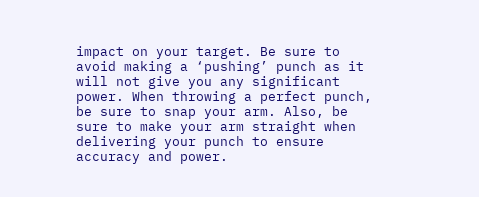impact on your target. Be sure to avoid making a ‘pushing’ punch as it will not give you any significant power. When throwing a perfect punch, be sure to snap your arm. Also, be sure to make your arm straight when delivering your punch to ensure accuracy and power.